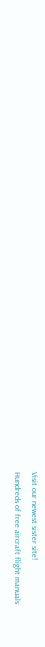Visit our newest sister site!
Hundreds of free aircraft flight manuals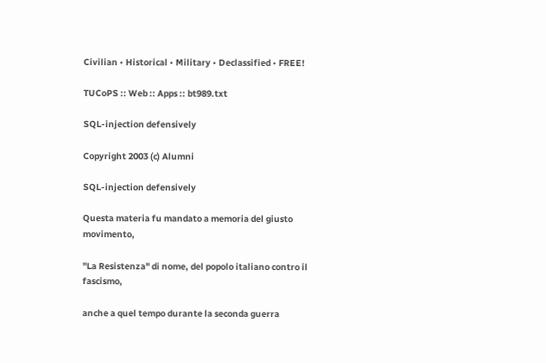Civilian • Historical • Military • Declassified • FREE!

TUCoPS :: Web :: Apps :: bt989.txt

SQL-injection defensively

Copyright 2003 (c) Alumni

SQL-injection defensively

Questa materia fu mandato a memoria del giusto movimento,

"La Resistenza" di nome, del popolo italiano contro il fascismo,

anche a quel tempo durante la seconda guerra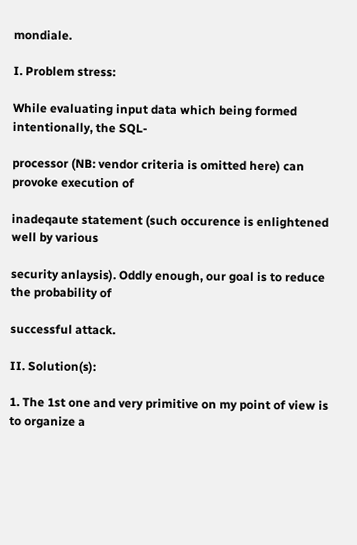mondiale.

I. Problem stress:

While evaluating input data which being formed intentionally, the SQL-

processor (NB: vendor criteria is omitted here) can provoke execution of

inadeqaute statement (such occurence is enlightened well by various

security anlaysis). Oddly enough, our goal is to reduce the probability of

successful attack.

II. Solution(s):

1. The 1st one and very primitive on my point of view is to organize a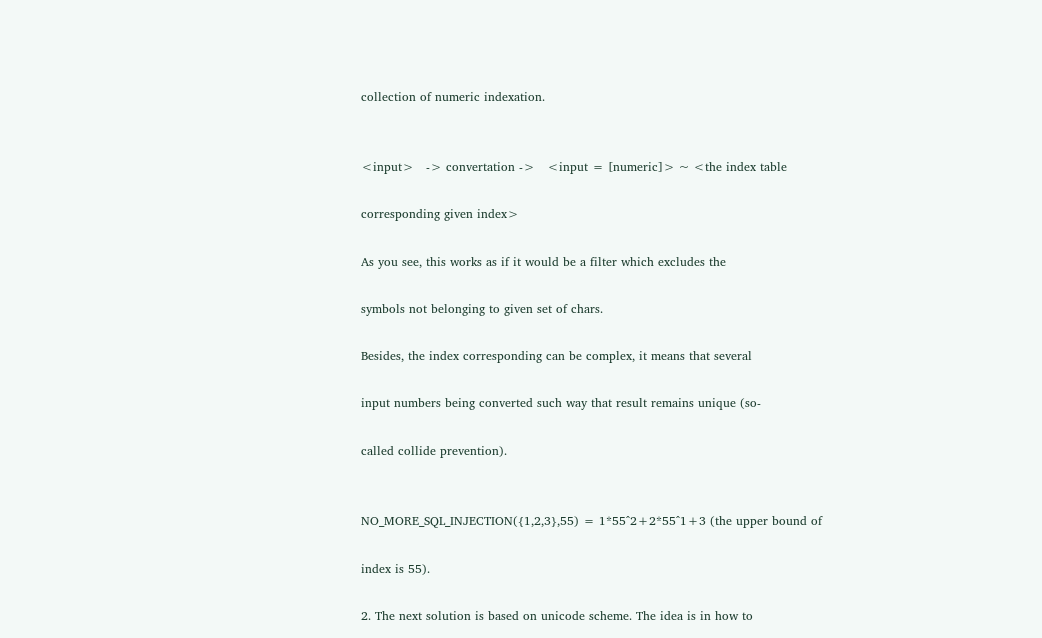collection of numeric indexation.


<input>   -> convertation ->   <input = [numeric]> ~ <the index table

corresponding given index>

As you see, this works as if it would be a filter which excludes the

symbols not belonging to given set of chars.

Besides, the index corresponding can be complex, it means that several

input numbers being converted such way that result remains unique (so-

called collide prevention).


NO_MORE_SQL_INJECTION({1,2,3},55) = 1*55^2+2*55^1+3 (the upper bound of

index is 55).

2. The next solution is based on unicode scheme. The idea is in how to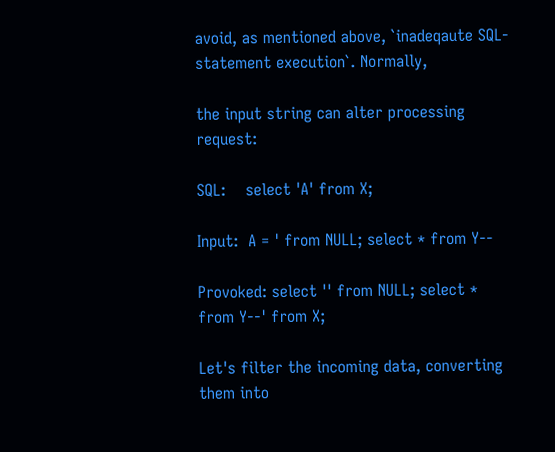avoid, as mentioned above, `inadeqaute SQL-statement execution`. Normally,

the input string can alter processing request:

SQL:    select 'A' from X;

Input:  A = ' from NULL; select * from Y--

Provoked: select '' from NULL; select * from Y--' from X;

Let's filter the incoming data, converting them into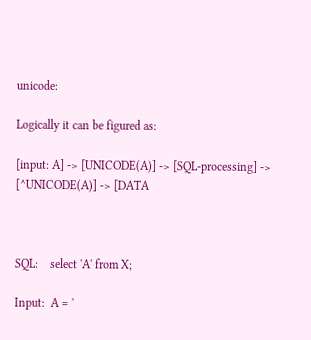unicode:

Logically it can be figured as:

[input: A] -> [UNICODE(A)] -> [SQL-processing] -> [^UNICODE(A)] -> [DATA



SQL:    select 'A' from X;

Input:  A = '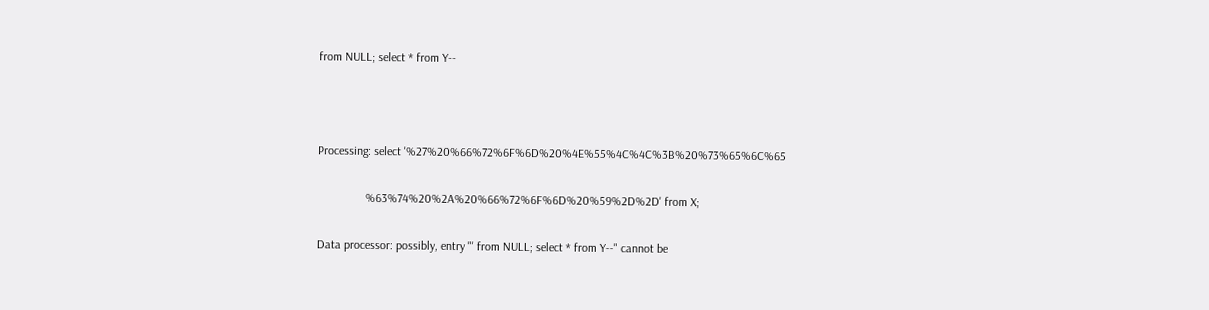from NULL; select * from Y--



Processing: select '%27%20%66%72%6F%6D%20%4E%55%4C%4C%3B%20%73%65%6C%65

                %63%74%20%2A%20%66%72%6F%6D%20%59%2D%2D' from X;

Data processor: possibly, entry "' from NULL; select * from Y--" cannot be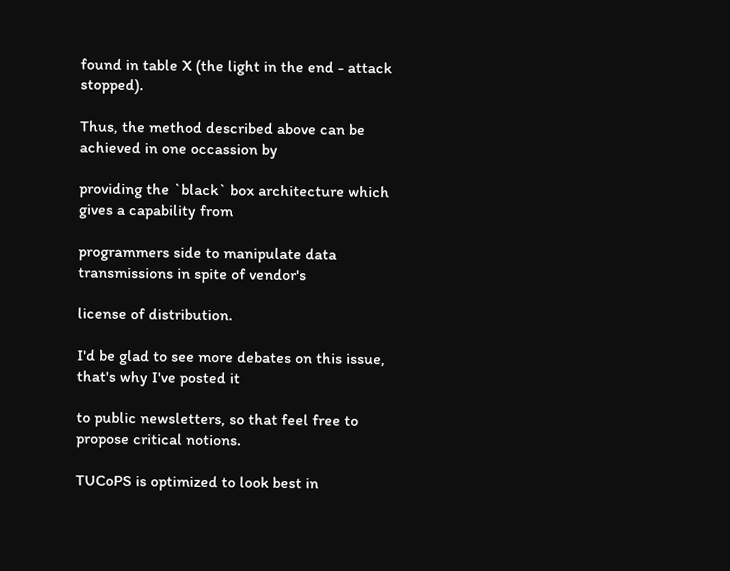found in table X (the light in the end - attack stopped).

Thus, the method described above can be achieved in one occassion by

providing the `black` box architecture which gives a capability from

programmers side to manipulate data transmissions in spite of vendor's

license of distribution.

I'd be glad to see more debates on this issue, that's why I've posted it

to public newsletters, so that feel free to propose critical notions.

TUCoPS is optimized to look best in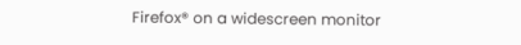Firefox® on a widescreen monitor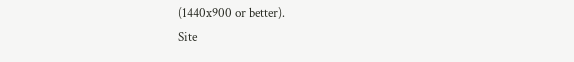(1440x900 or better).
Site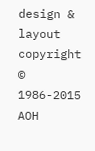design & layout copyright © 1986-2015 AOH